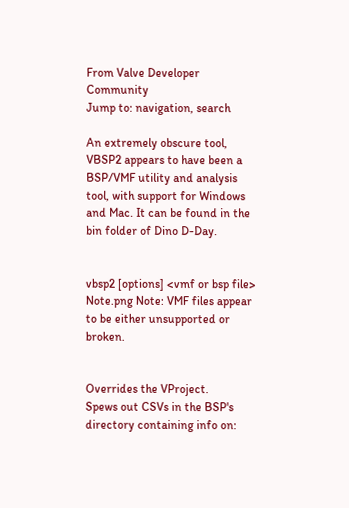From Valve Developer Community
Jump to: navigation, search

An extremely obscure tool, VBSP2 appears to have been a BSP/VMF utility and analysis tool, with support for Windows and Mac. It can be found in the bin folder of Dino D-Day.


vbsp2 [options] <vmf or bsp file>
Note.png Note: VMF files appear to be either unsupported or broken.


Overrides the VProject.
Spews out CSVs in the BSP's directory containing info on: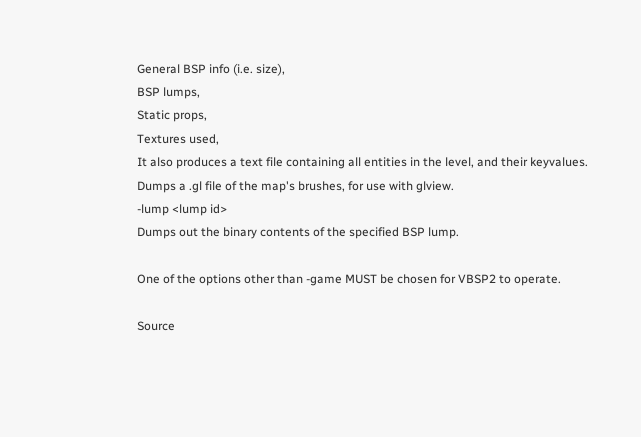General BSP info (i.e. size),
BSP lumps,
Static props,
Textures used,
It also produces a text file containing all entities in the level, and their keyvalues.
Dumps a .gl file of the map's brushes, for use with glview.
-lump <lump id>
Dumps out the binary contents of the specified BSP lump.

One of the options other than -game MUST be chosen for VBSP2 to operate.

Source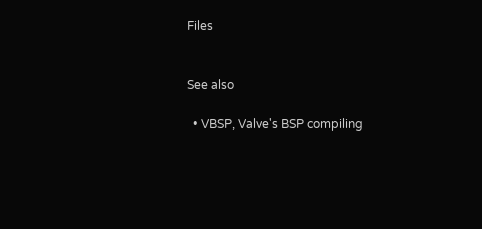Files


See also

  • VBSP, Valve's BSP compiling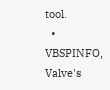tool.
  • VBSPINFO, Valve's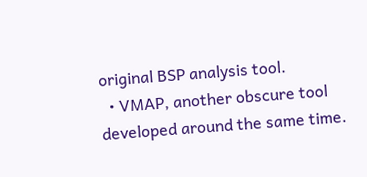original BSP analysis tool.
  • VMAP, another obscure tool developed around the same time.